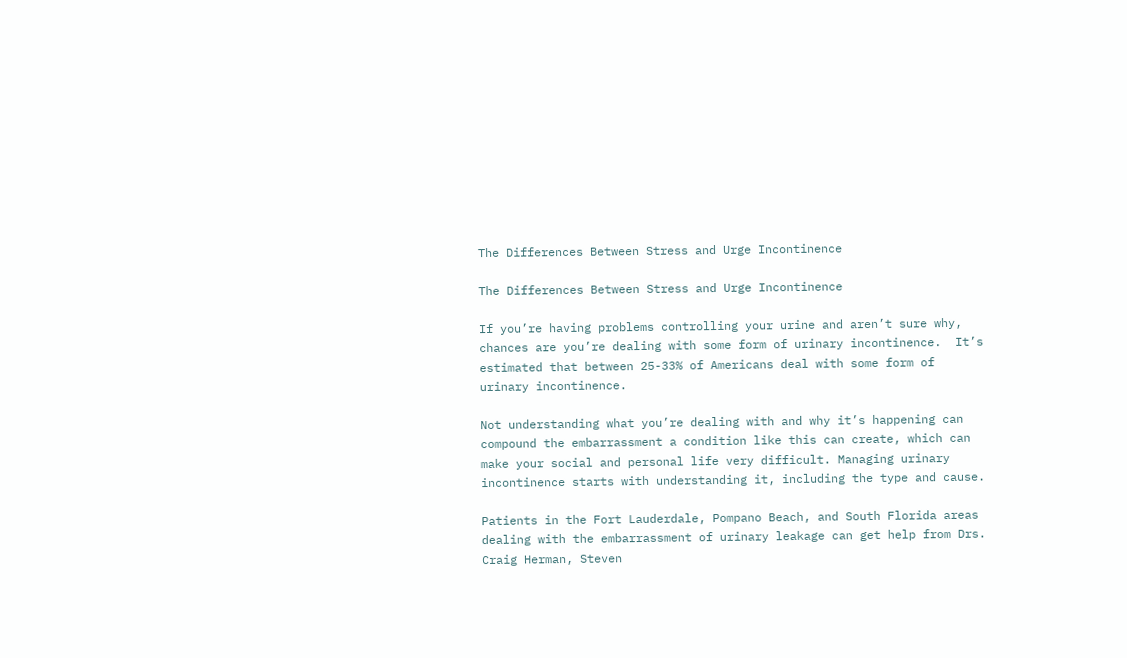The Differences Between Stress and Urge Incontinence

The Differences Between Stress and Urge Incontinence

If you’re having problems controlling your urine and aren’t sure why, chances are you’re dealing with some form of urinary incontinence.  It’s estimated that between 25-33% of Americans deal with some form of urinary incontinence.

Not understanding what you’re dealing with and why it’s happening can compound the embarrassment a condition like this can create, which can make your social and personal life very difficult. Managing urinary incontinence starts with understanding it, including the type and cause.

Patients in the Fort Lauderdale, Pompano Beach, and South Florida areas dealing with the embarrassment of urinary leakage can get help from Drs. Craig Herman, Steven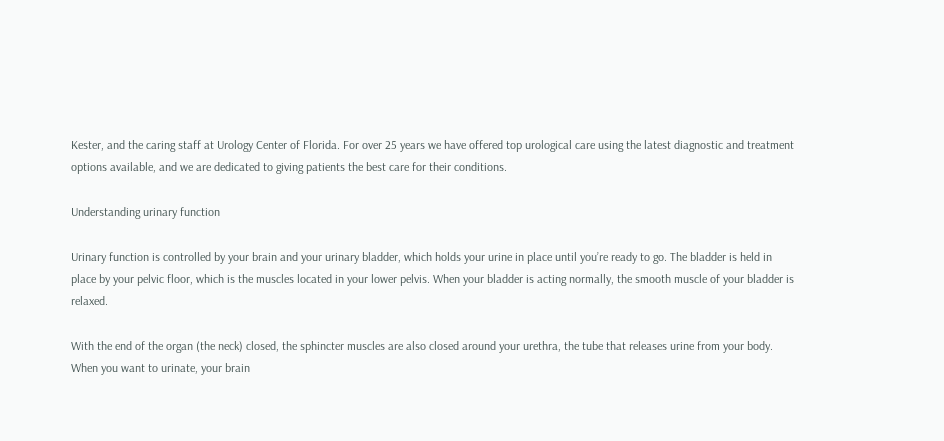Kester, and the caring staff at Urology Center of Florida. For over 25 years we have offered top urological care using the latest diagnostic and treatment options available, and we are dedicated to giving patients the best care for their conditions.

Understanding urinary function

Urinary function is controlled by your brain and your urinary bladder, which holds your urine in place until you’re ready to go. The bladder is held in place by your pelvic floor, which is the muscles located in your lower pelvis. When your bladder is acting normally, the smooth muscle of your bladder is relaxed.

With the end of the organ (the neck) closed, the sphincter muscles are also closed around your urethra, the tube that releases urine from your body. When you want to urinate, your brain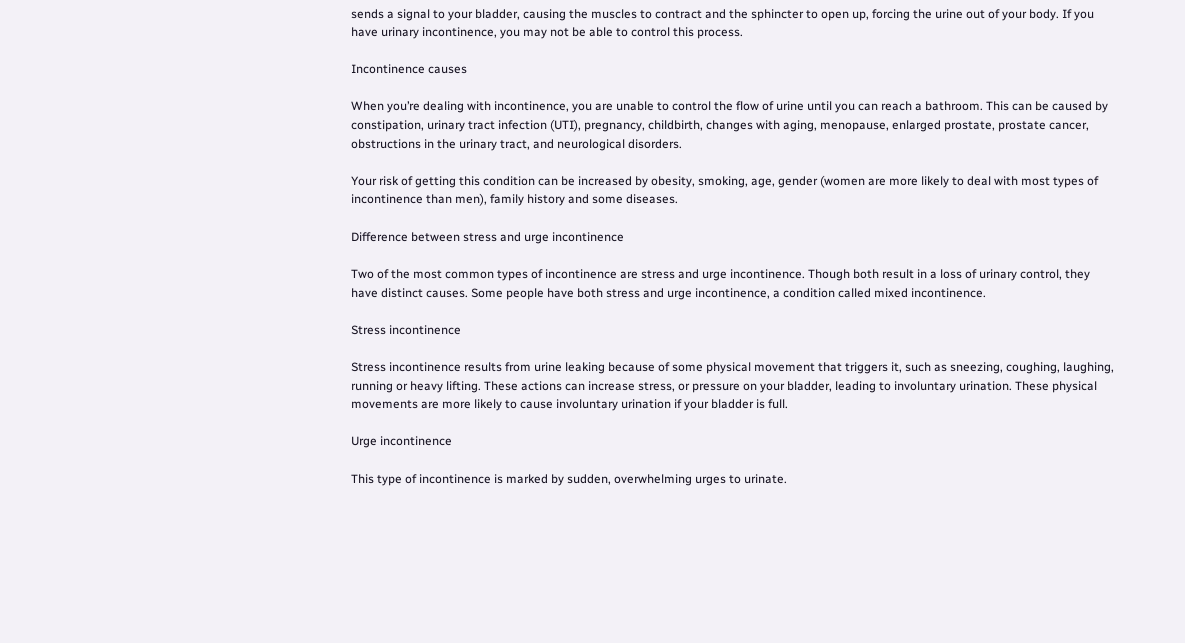sends a signal to your bladder, causing the muscles to contract and the sphincter to open up, forcing the urine out of your body. If you have urinary incontinence, you may not be able to control this process.

Incontinence causes

When you’re dealing with incontinence, you are unable to control the flow of urine until you can reach a bathroom. This can be caused by constipation, urinary tract infection (UTI), pregnancy, childbirth, changes with aging, menopause, enlarged prostate, prostate cancer, obstructions in the urinary tract, and neurological disorders.

Your risk of getting this condition can be increased by obesity, smoking, age, gender (women are more likely to deal with most types of incontinence than men), family history and some diseases.

Difference between stress and urge incontinence

Two of the most common types of incontinence are stress and urge incontinence. Though both result in a loss of urinary control, they have distinct causes. Some people have both stress and urge incontinence, a condition called mixed incontinence.

Stress incontinence

Stress incontinence results from urine leaking because of some physical movement that triggers it, such as sneezing, coughing, laughing, running or heavy lifting. These actions can increase stress, or pressure on your bladder, leading to involuntary urination. These physical movements are more likely to cause involuntary urination if your bladder is full.

Urge incontinence

This type of incontinence is marked by sudden, overwhelming urges to urinate.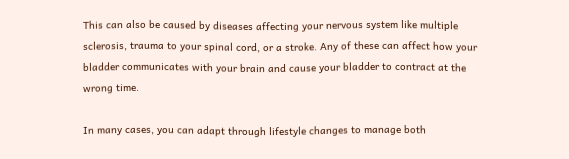This can also be caused by diseases affecting your nervous system like multiple sclerosis, trauma to your spinal cord, or a stroke. Any of these can affect how your bladder communicates with your brain and cause your bladder to contract at the wrong time.

In many cases, you can adapt through lifestyle changes to manage both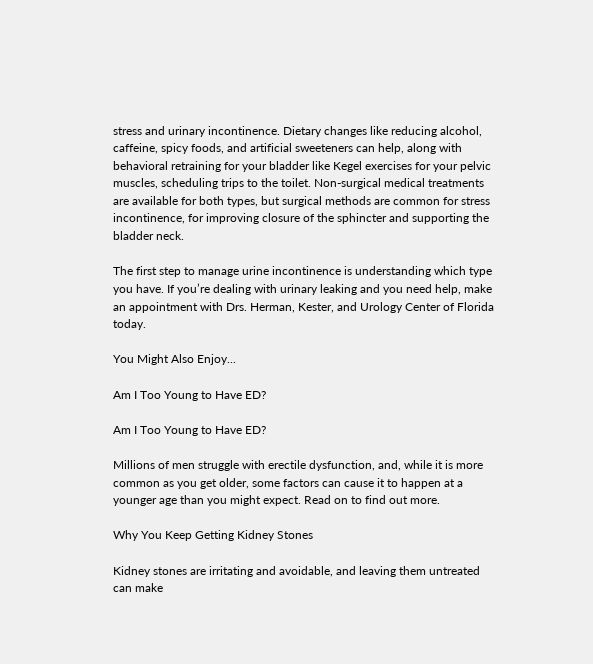stress and urinary incontinence. Dietary changes like reducing alcohol, caffeine, spicy foods, and artificial sweeteners can help, along with behavioral retraining for your bladder like Kegel exercises for your pelvic muscles, scheduling trips to the toilet. Non-surgical medical treatments are available for both types, but surgical methods are common for stress incontinence, for improving closure of the sphincter and supporting the bladder neck.

The first step to manage urine incontinence is understanding which type you have. If you’re dealing with urinary leaking and you need help, make an appointment with Drs. Herman, Kester, and Urology Center of Florida today.

You Might Also Enjoy...

Am I Too Young to Have ED?

Am I Too Young to Have ED?

Millions of men struggle with erectile dysfunction, and, while it is more common as you get older, some factors can cause it to happen at a younger age than you might expect. Read on to find out more.

Why You Keep Getting Kidney Stones

Kidney stones are irritating and avoidable, and leaving them untreated can make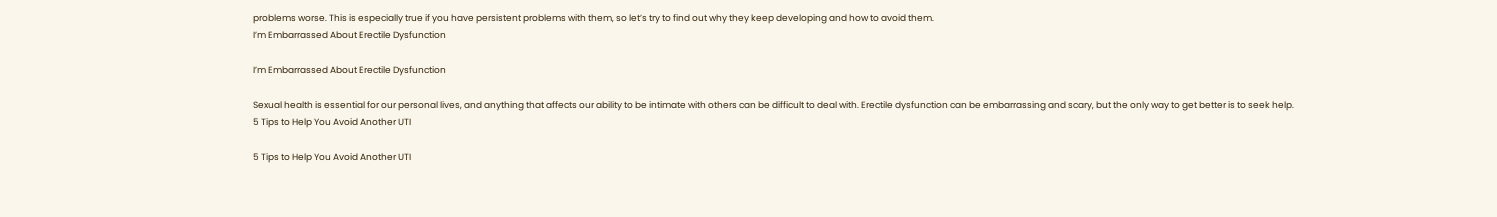problems worse. This is especially true if you have persistent problems with them, so let’s try to find out why they keep developing and how to avoid them.
I’m Embarrassed About Erectile Dysfunction

I’m Embarrassed About Erectile Dysfunction

Sexual health is essential for our personal lives, and anything that affects our ability to be intimate with others can be difficult to deal with. Erectile dysfunction can be embarrassing and scary, but the only way to get better is to seek help.
5 Tips to Help You Avoid Another UTI

5 Tips to Help You Avoid Another UTI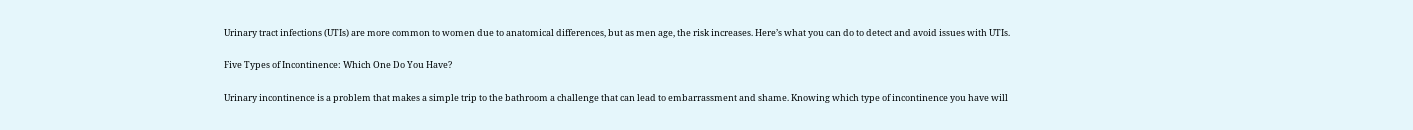Urinary tract infections (UTIs) are more common to women due to anatomical differences, but as men age, the risk increases. Here’s what you can do to detect and avoid issues with UTIs.

Five Types of Incontinence: Which One Do You Have?

Urinary incontinence is a problem that makes a simple trip to the bathroom a challenge that can lead to embarrassment and shame. Knowing which type of incontinence you have will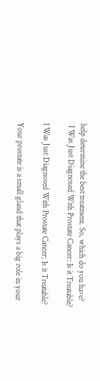help determine the best treatment. So, which do you have?
 I Was Just Diagnosed With Prostate Cancer; Is it Treatable?

I Was Just Diagnosed With Prostate Cancer; Is it Treatable?

Your prostate is a small gland that plays a big role in your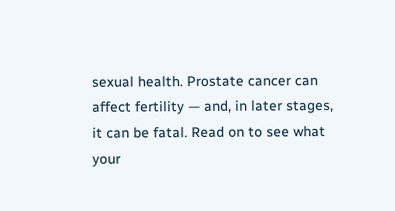sexual health. Prostate cancer can affect fertility — and, in later stages, it can be fatal. Read on to see what your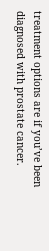treatment options are if you’ve been diagnosed with prostate cancer.